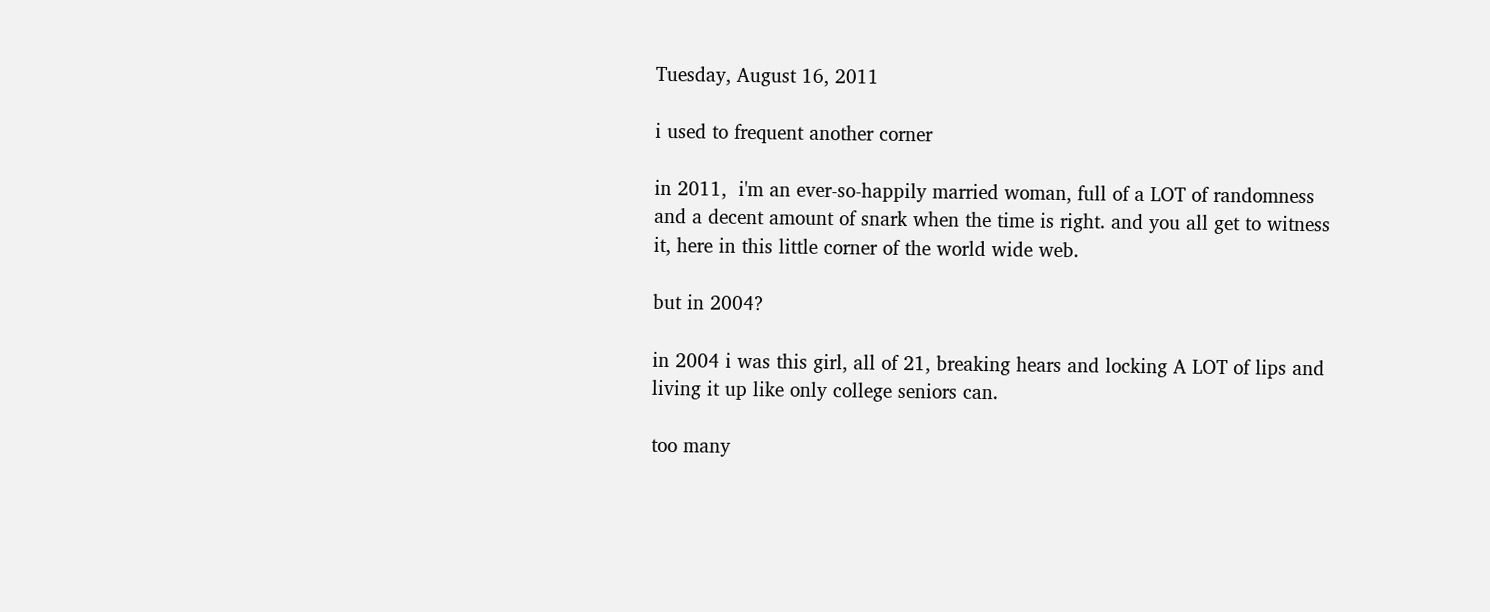Tuesday, August 16, 2011

i used to frequent another corner

in 2011,  i'm an ever-so-happily married woman, full of a LOT of randomness and a decent amount of snark when the time is right. and you all get to witness it, here in this little corner of the world wide web.

but in 2004?

in 2004 i was this girl, all of 21, breaking hears and locking A LOT of lips and living it up like only college seniors can.

too many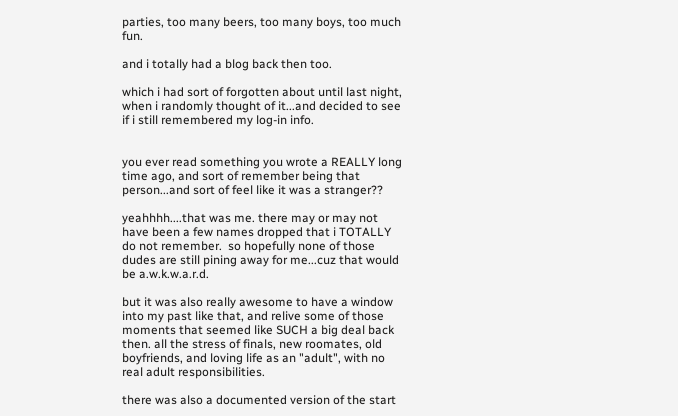parties, too many beers, too many boys, too much fun.

and i totally had a blog back then too.

which i had sort of forgotten about until last night, when i randomly thought of it...and decided to see if i still remembered my log-in info.


you ever read something you wrote a REALLY long time ago, and sort of remember being that person...and sort of feel like it was a stranger??

yeahhhh....that was me. there may or may not have been a few names dropped that i TOTALLY do not remember.  so hopefully none of those dudes are still pining away for me...cuz that would be a.w.k.w.a.r.d.

but it was also really awesome to have a window into my past like that, and relive some of those moments that seemed like SUCH a big deal back then. all the stress of finals, new roomates, old boyfriends, and loving life as an "adult", with no real adult responsibilities.

there was also a documented version of the start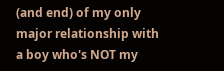(and end) of my only major relationship with a boy who's NOT my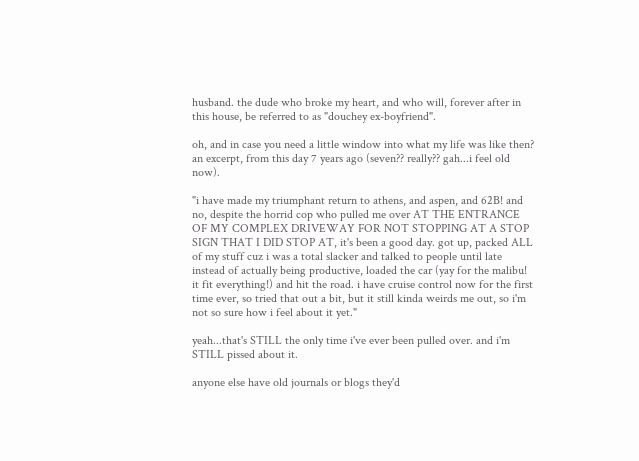husband. the dude who broke my heart, and who will, forever after in this house, be referred to as "douchey ex-boyfriend".

oh, and in case you need a little window into what my life was like then? an excerpt, from this day 7 years ago (seven?? really?? gah...i feel old now).

"i have made my triumphant return to athens, and aspen, and 62B! and no, despite the horrid cop who pulled me over AT THE ENTRANCE OF MY COMPLEX DRIVEWAY FOR NOT STOPPING AT A STOP SIGN THAT I DID STOP AT, it's been a good day. got up, packed ALL of my stuff cuz i was a total slacker and talked to people until late instead of actually being productive, loaded the car (yay for the malibu! it fit everything!) and hit the road. i have cruise control now for the first time ever, so tried that out a bit, but it still kinda weirds me out, so i'm not so sure how i feel about it yet."

yeah...that's STILL the only time i've ever been pulled over. and i'm STILL pissed about it.

anyone else have old journals or blogs they'd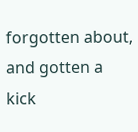forgotten about, and gotten a kick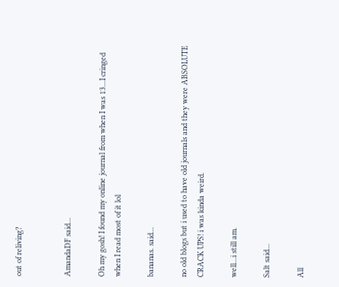out of reliving?


AmandaDF said...

Oh my gosh! I found my online journal from when I was 13...I cringed when I read most of it lol

bananas. said...

no old blogs but i used to have old journals and they were ABSOLUTE CRACK UPS! i was kinda weird.

well...i still am.

Salt said...

All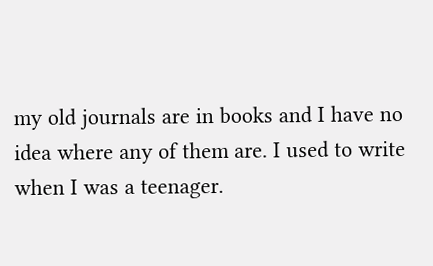my old journals are in books and I have no idea where any of them are. I used to write when I was a teenager.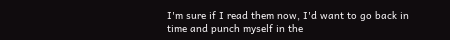I'm sure if I read them now, I'd want to go back in time and punch myself in the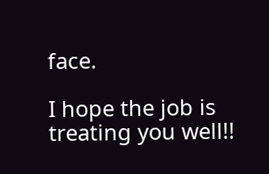face.

I hope the job is treating you well!!